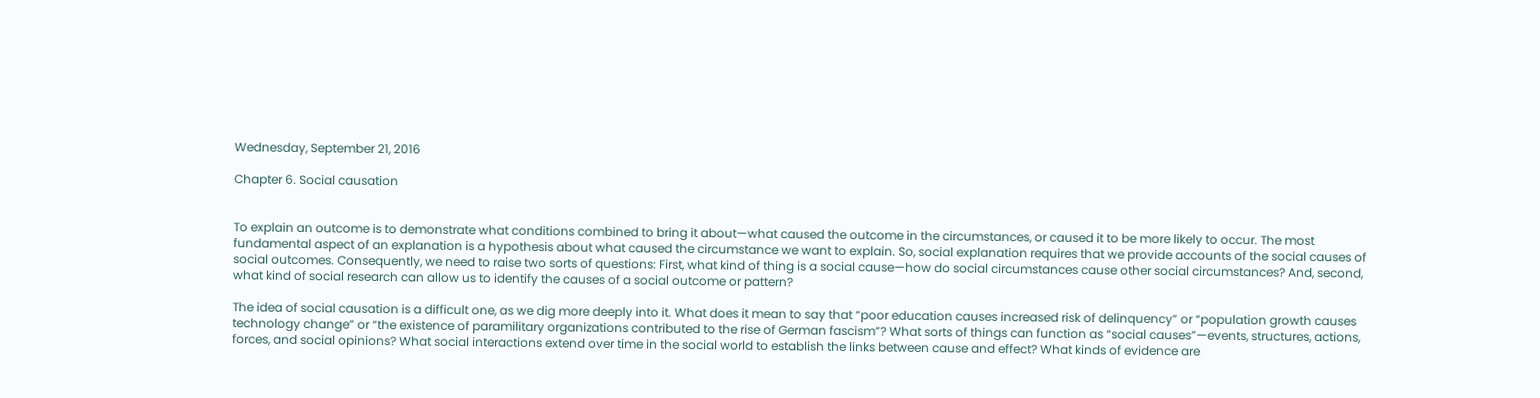Wednesday, September 21, 2016

Chapter 6. Social causation


To explain an outcome is to demonstrate what conditions combined to bring it about—what caused the outcome in the circumstances, or caused it to be more likely to occur. The most fundamental aspect of an explanation is a hypothesis about what caused the circumstance we want to explain. So, social explanation requires that we provide accounts of the social causes of social outcomes. Consequently, we need to raise two sorts of questions: First, what kind of thing is a social cause—how do social circumstances cause other social circumstances? And, second, what kind of social research can allow us to identify the causes of a social outcome or pattern?

The idea of social causation is a difficult one, as we dig more deeply into it. What does it mean to say that “poor education causes increased risk of delinquency” or “population growth causes technology change” or “the existence of paramilitary organizations contributed to the rise of German fascism”? What sorts of things can function as “social causes”—events, structures, actions, forces, and social opinions? What social interactions extend over time in the social world to establish the links between cause and effect? What kinds of evidence are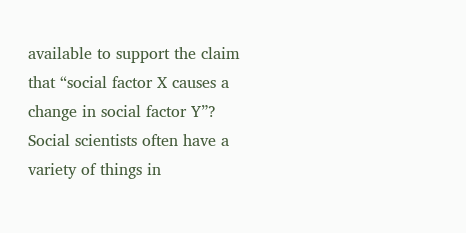available to support the claim that “social factor X causes a change in social factor Y”? Social scientists often have a variety of things in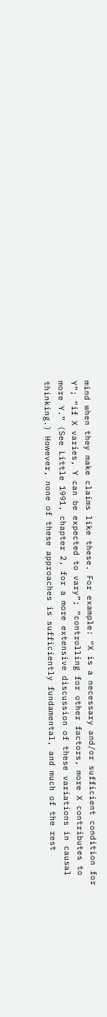mind when they make claims like these. For example: “X is a necessary and/or sufficient condition for Y”; “if X varies, Y can be expected to vary”; “controlling for other factors, more X contributes to more Y.” (See Little 1991, chapter 2, for a more extensive discussion of these variations in causal thinking.) However, none of these approaches is sufficiently fundamental, and much of the rest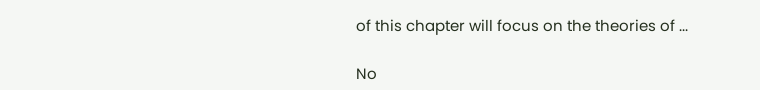of this chapter will focus on the theories of ...

No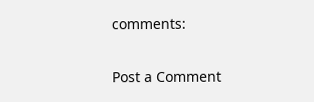comments:

Post a Comment